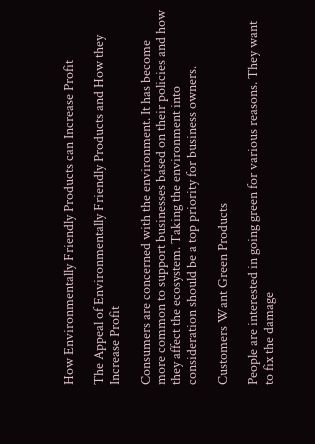How Environmentally Friendly Products can Increase Profit

The Appeal of Environmentally Friendly Products and How they Increase Profit

Consumers are concerned with the environment. It has become more common to support businesses based on their policies and how they affect the ecosystem. Taking the environment into consideration should be a top priority for business owners.

Customers Want Green Products

People are interested in going green for various reasons. They want to fix the damage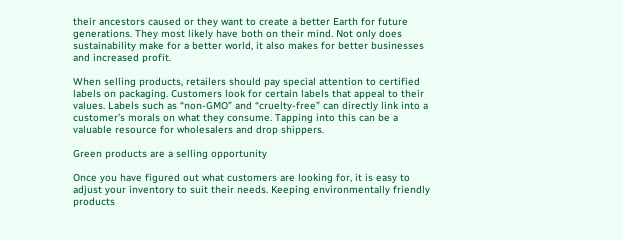their ancestors caused or they want to create a better Earth for future generations. They most likely have both on their mind. Not only does sustainability make for a better world, it also makes for better businesses and increased profit.

When selling products, retailers should pay special attention to certified labels on packaging. Customers look for certain labels that appeal to their values. Labels such as “non-GMO” and “cruelty-free” can directly link into a customer’s morals on what they consume. Tapping into this can be a valuable resource for wholesalers and drop shippers.

Green products are a selling opportunity

Once you have figured out what customers are looking for, it is easy to adjust your inventory to suit their needs. Keeping environmentally friendly products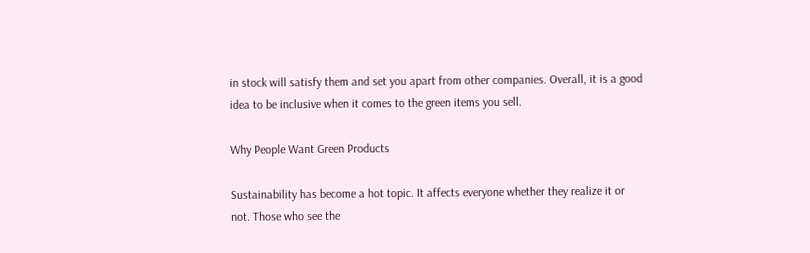in stock will satisfy them and set you apart from other companies. Overall, it is a good idea to be inclusive when it comes to the green items you sell.

Why People Want Green Products

Sustainability has become a hot topic. It affects everyone whether they realize it or not. Those who see the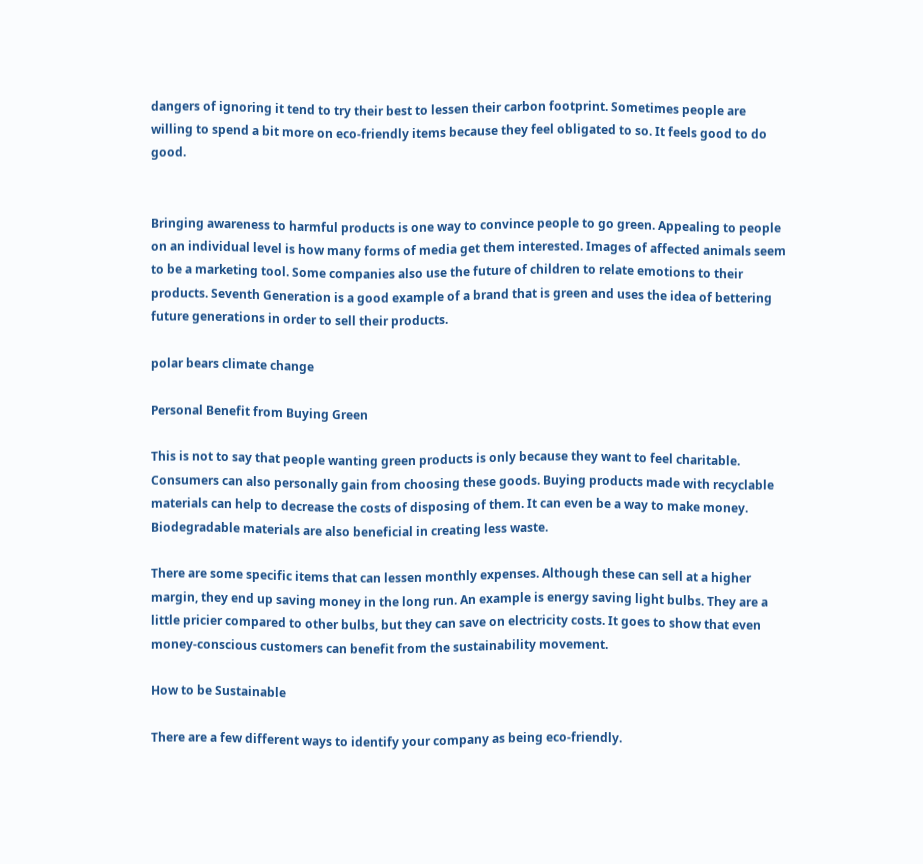dangers of ignoring it tend to try their best to lessen their carbon footprint. Sometimes people are willing to spend a bit more on eco-friendly items because they feel obligated to so. It feels good to do good.


Bringing awareness to harmful products is one way to convince people to go green. Appealing to people on an individual level is how many forms of media get them interested. Images of affected animals seem to be a marketing tool. Some companies also use the future of children to relate emotions to their products. Seventh Generation is a good example of a brand that is green and uses the idea of bettering future generations in order to sell their products.

polar bears climate change

Personal Benefit from Buying Green

This is not to say that people wanting green products is only because they want to feel charitable. Consumers can also personally gain from choosing these goods. Buying products made with recyclable materials can help to decrease the costs of disposing of them. It can even be a way to make money. Biodegradable materials are also beneficial in creating less waste.

There are some specific items that can lessen monthly expenses. Although these can sell at a higher margin, they end up saving money in the long run. An example is energy saving light bulbs. They are a little pricier compared to other bulbs, but they can save on electricity costs. It goes to show that even money-conscious customers can benefit from the sustainability movement.

How to be Sustainable

There are a few different ways to identify your company as being eco-friendly.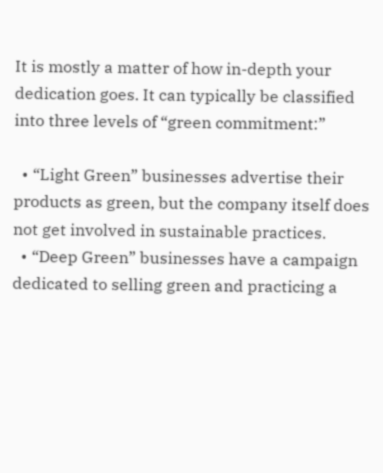It is mostly a matter of how in-depth your dedication goes. It can typically be classified into three levels of “green commitment:”

  • “Light Green” businesses advertise their products as green, but the company itself does not get involved in sustainable practices.
  • “Deep Green” businesses have a campaign dedicated to selling green and practicing a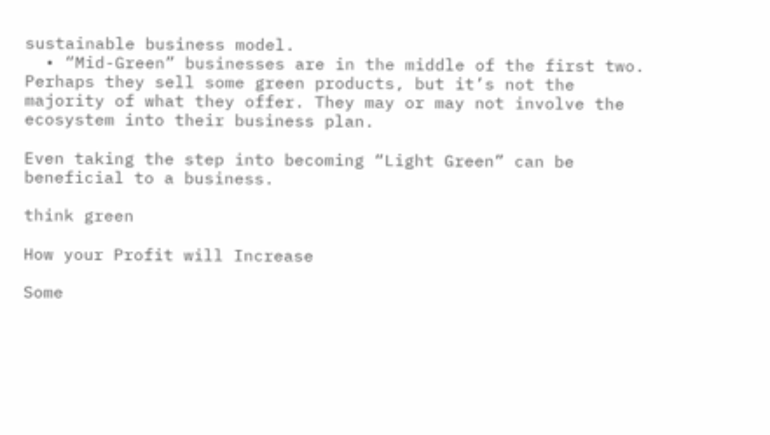sustainable business model.
  • “Mid-Green” businesses are in the middle of the first two. Perhaps they sell some green products, but it’s not the majority of what they offer. They may or may not involve the ecosystem into their business plan.

Even taking the step into becoming “Light Green” can be beneficial to a business.

think green

How your Profit will Increase

Some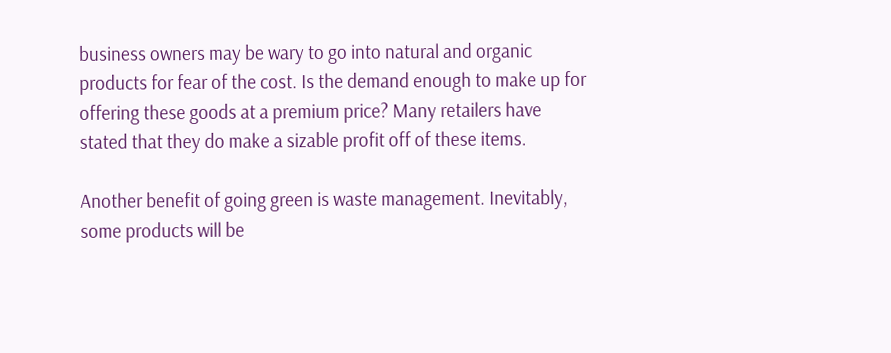business owners may be wary to go into natural and organic products for fear of the cost. Is the demand enough to make up for offering these goods at a premium price? Many retailers have stated that they do make a sizable profit off of these items.

Another benefit of going green is waste management. Inevitably, some products will be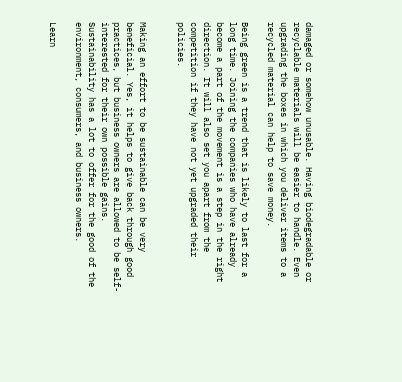damaged or somehow unusable. Having biodegradable or recyclable materials will be easier to handle. Even upgrading the boxes in which you deliver items to a recycled material can help to save money.

Being green is a trend that is likely to last for a long time. Joining the companies who have already become a part of the movement is a step in the right direction. It will also set you apart from the competition if they have not yet upgraded their policies.


Making an effort to be sustainable can be very beneficial. Yes, it helps to give back through good practices, but business owners are allowed to be self-interested for their own possible gains. Sustainability has a lot to offer for the good of the environment, consumers, and business owners.

Learn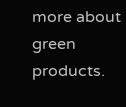more about green products.